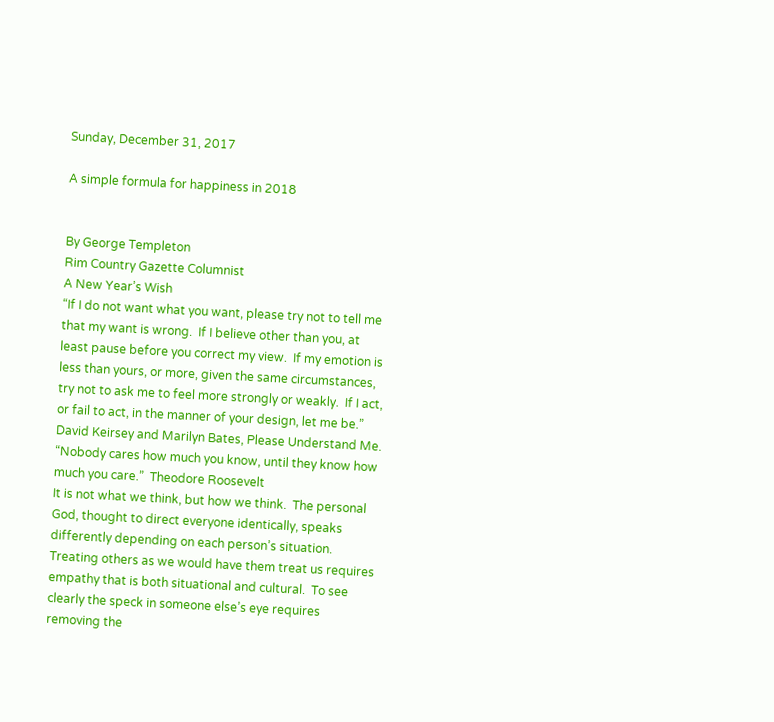Sunday, December 31, 2017

A simple formula for happiness in 2018


By George Templeton
Rim Country Gazette Columnist
A New Year’s Wish
“If I do not want what you want, please try not to tell me that my want is wrong.  If I believe other than you, at least pause before you correct my view.  If my emotion is less than yours, or more, given the same circumstances, try not to ask me to feel more strongly or weakly.  If I act, or fail to act, in the manner of your design, let me be.” David Keirsey and Marilyn Bates, Please Understand Me.
“Nobody cares how much you know, until they know how much you care.”  Theodore Roosevelt
It is not what we think, but how we think.  The personal God, thought to direct everyone identically, speaks differently depending on each person’s situation.  Treating others as we would have them treat us requires empathy that is both situational and cultural.  To see clearly the speck in someone else’s eye requires removing the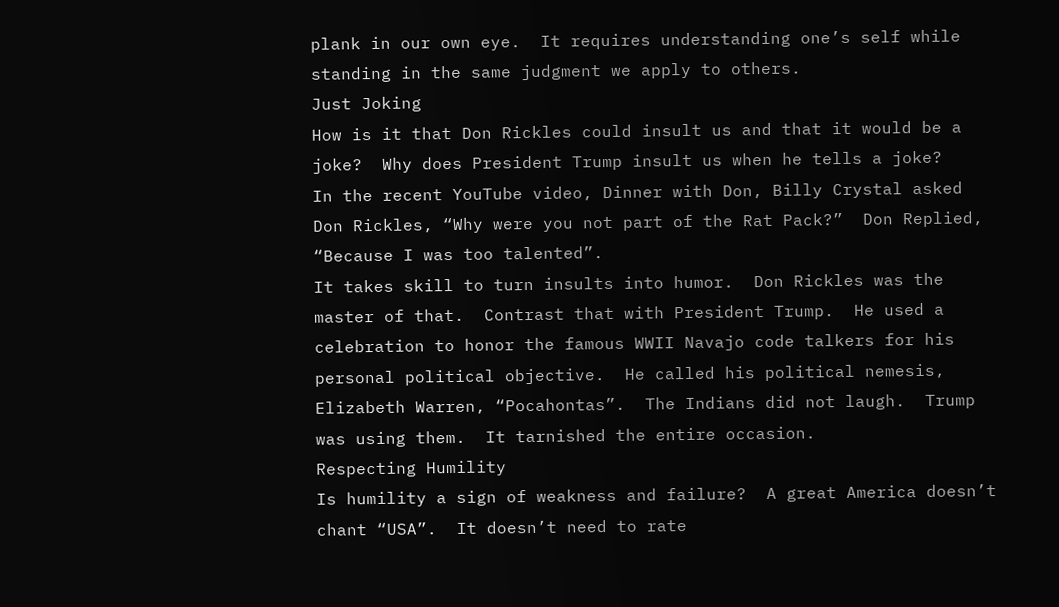plank in our own eye.  It requires understanding one’s self while standing in the same judgment we apply to others.
Just Joking
How is it that Don Rickles could insult us and that it would be a joke?  Why does President Trump insult us when he tells a joke?
In the recent YouTube video, Dinner with Don, Billy Crystal asked Don Rickles, “Why were you not part of the Rat Pack?”  Don Replied, “Because I was too talented”.
It takes skill to turn insults into humor.  Don Rickles was the master of that.  Contrast that with President Trump.  He used a celebration to honor the famous WWII Navajo code talkers for his personal political objective.  He called his political nemesis, Elizabeth Warren, “Pocahontas”.  The Indians did not laugh.  Trump was using them.  It tarnished the entire occasion.
Respecting Humility
Is humility a sign of weakness and failure?  A great America doesn’t chant “USA”.  It doesn’t need to rate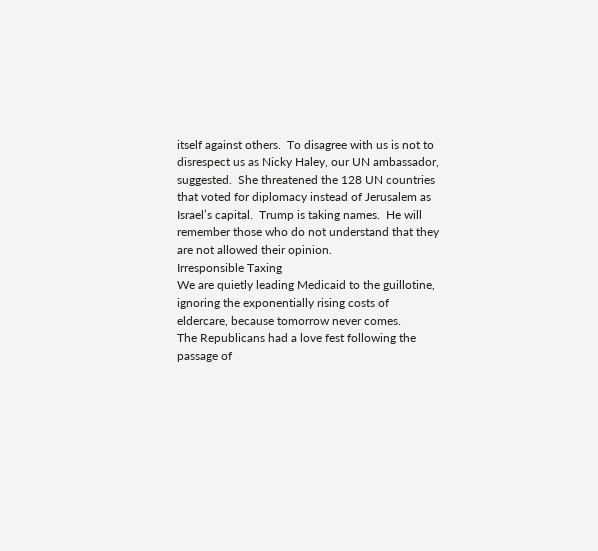itself against others.  To disagree with us is not to disrespect us as Nicky Haley, our UN ambassador, suggested.  She threatened the 128 UN countries that voted for diplomacy instead of Jerusalem as Israel’s capital.  Trump is taking names.  He will remember those who do not understand that they are not allowed their opinion.
Irresponsible Taxing
We are quietly leading Medicaid to the guillotine, ignoring the exponentially rising costs of eldercare, because tomorrow never comes.
The Republicans had a love fest following the passage of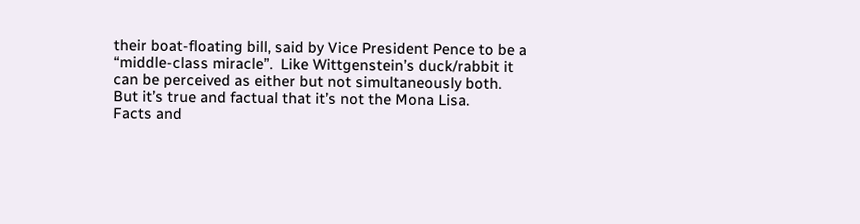their boat-floating bill, said by Vice President Pence to be a “middle-class miracle”.  Like Wittgenstein’s duck/rabbit it can be perceived as either but not simultaneously both.  But it’s true and factual that it’s not the Mona Lisa.
Facts and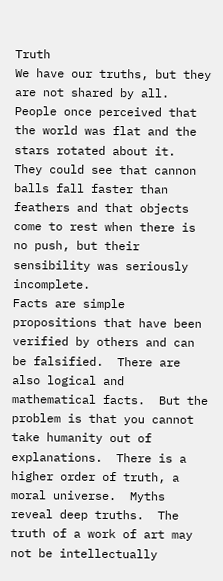Truth
We have our truths, but they are not shared by all.  People once perceived that the world was flat and the stars rotated about it.  They could see that cannon balls fall faster than feathers and that objects come to rest when there is no push, but their sensibility was seriously incomplete.
Facts are simple propositions that have been verified by others and can be falsified.  There are also logical and mathematical facts.  But the problem is that you cannot take humanity out of explanations.  There is a higher order of truth, a moral universe.  Myths reveal deep truths.  The truth of a work of art may not be intellectually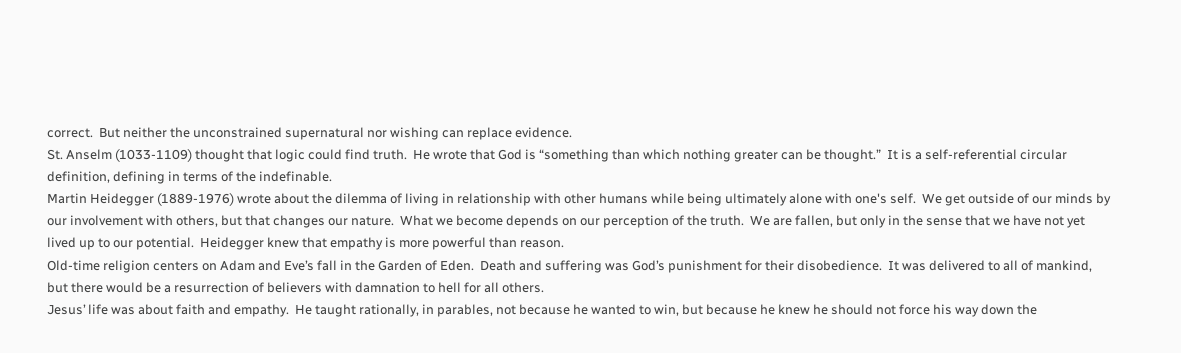correct.  But neither the unconstrained supernatural nor wishing can replace evidence.
St. Anselm (1033-1109) thought that logic could find truth.  He wrote that God is “something than which nothing greater can be thought.”  It is a self-referential circular definition, defining in terms of the indefinable.
Martin Heidegger (1889-1976) wrote about the dilemma of living in relationship with other humans while being ultimately alone with one's self.  We get outside of our minds by our involvement with others, but that changes our nature.  What we become depends on our perception of the truth.  We are fallen, but only in the sense that we have not yet lived up to our potential.  Heidegger knew that empathy is more powerful than reason.
Old-time religion centers on Adam and Eve’s fall in the Garden of Eden.  Death and suffering was God’s punishment for their disobedience.  It was delivered to all of mankind, but there would be a resurrection of believers with damnation to hell for all others.
Jesus’ life was about faith and empathy.  He taught rationally, in parables, not because he wanted to win, but because he knew he should not force his way down the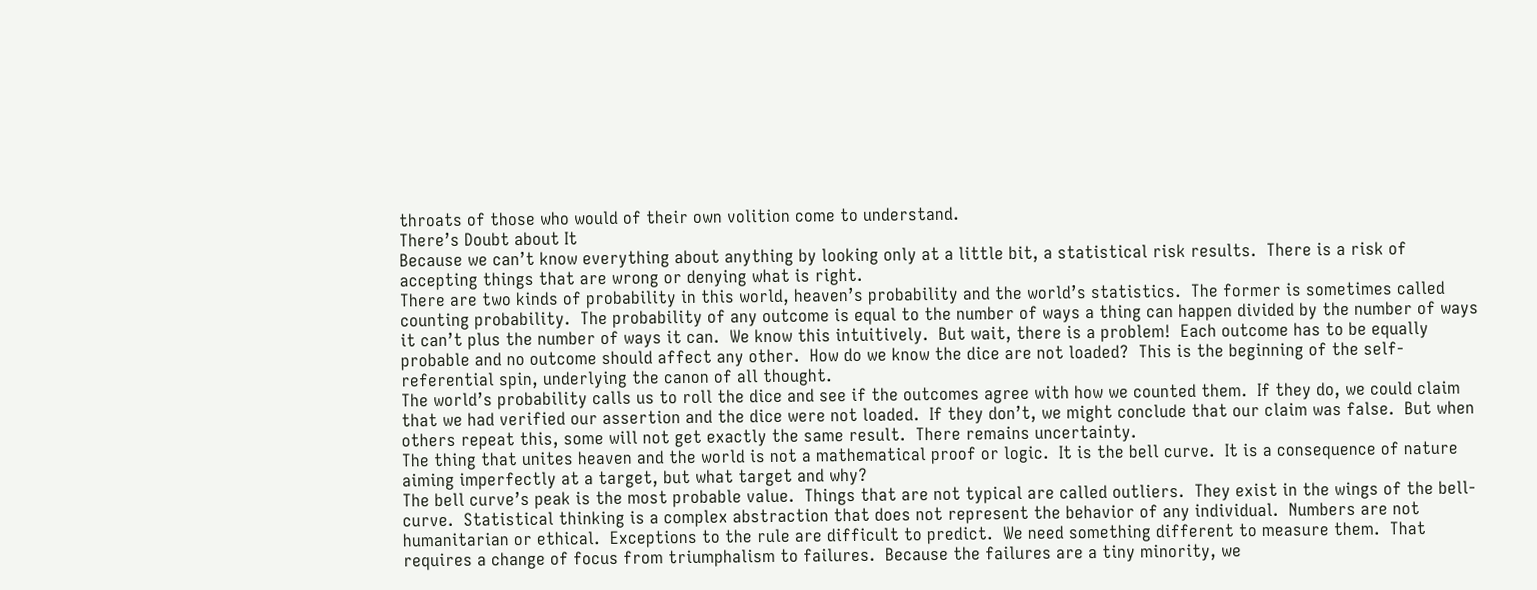throats of those who would of their own volition come to understand.
There’s Doubt about It
Because we can’t know everything about anything by looking only at a little bit, a statistical risk results.  There is a risk of accepting things that are wrong or denying what is right.
There are two kinds of probability in this world, heaven’s probability and the world’s statistics.  The former is sometimes called counting probability.  The probability of any outcome is equal to the number of ways a thing can happen divided by the number of ways it can’t plus the number of ways it can.  We know this intuitively.  But wait, there is a problem!  Each outcome has to be equally probable and no outcome should affect any other.  How do we know the dice are not loaded?  This is the beginning of the self-referential spin, underlying the canon of all thought.
The world’s probability calls us to roll the dice and see if the outcomes agree with how we counted them.  If they do, we could claim that we had verified our assertion and the dice were not loaded.  If they don’t, we might conclude that our claim was false.  But when others repeat this, some will not get exactly the same result.  There remains uncertainty.
The thing that unites heaven and the world is not a mathematical proof or logic.  It is the bell curve.  It is a consequence of nature aiming imperfectly at a target, but what target and why?
The bell curve’s peak is the most probable value.  Things that are not typical are called outliers.  They exist in the wings of the bell-curve.  Statistical thinking is a complex abstraction that does not represent the behavior of any individual.  Numbers are not humanitarian or ethical.  Exceptions to the rule are difficult to predict.  We need something different to measure them.  That requires a change of focus from triumphalism to failures.  Because the failures are a tiny minority, we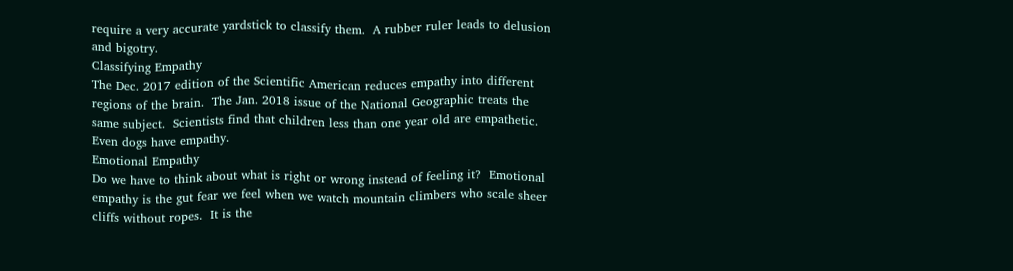require a very accurate yardstick to classify them.  A rubber ruler leads to delusion and bigotry.
Classifying Empathy
The Dec. 2017 edition of the Scientific American reduces empathy into different regions of the brain.  The Jan. 2018 issue of the National Geographic treats the same subject.  Scientists find that children less than one year old are empathetic.  Even dogs have empathy.
Emotional Empathy
Do we have to think about what is right or wrong instead of feeling it?  Emotional empathy is the gut fear we feel when we watch mountain climbers who scale sheer cliffs without ropes.  It is the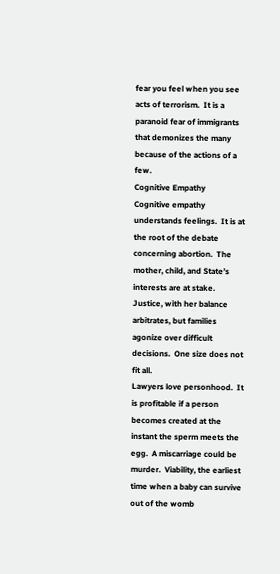fear you feel when you see acts of terrorism.  It is a paranoid fear of immigrants that demonizes the many because of the actions of a few.
Cognitive Empathy
Cognitive empathy understands feelings.  It is at the root of the debate concerning abortion.  The mother, child, and State’s interests are at stake.  Justice, with her balance arbitrates, but families agonize over difficult decisions.  One size does not fit all.
Lawyers love personhood.  It is profitable if a person becomes created at the instant the sperm meets the egg.  A miscarriage could be murder.  Viability, the earliest time when a baby can survive out of the womb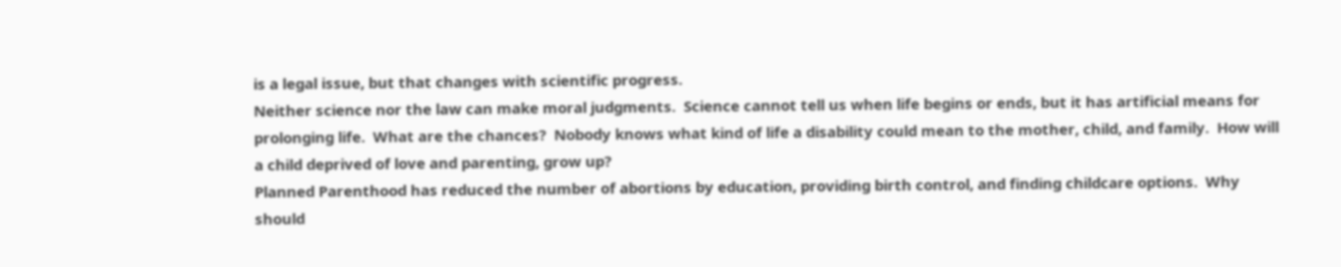is a legal issue, but that changes with scientific progress.
Neither science nor the law can make moral judgments.  Science cannot tell us when life begins or ends, but it has artificial means for prolonging life.  What are the chances?  Nobody knows what kind of life a disability could mean to the mother, child, and family.  How will a child deprived of love and parenting, grow up?
Planned Parenthood has reduced the number of abortions by education, providing birth control, and finding childcare options.  Why should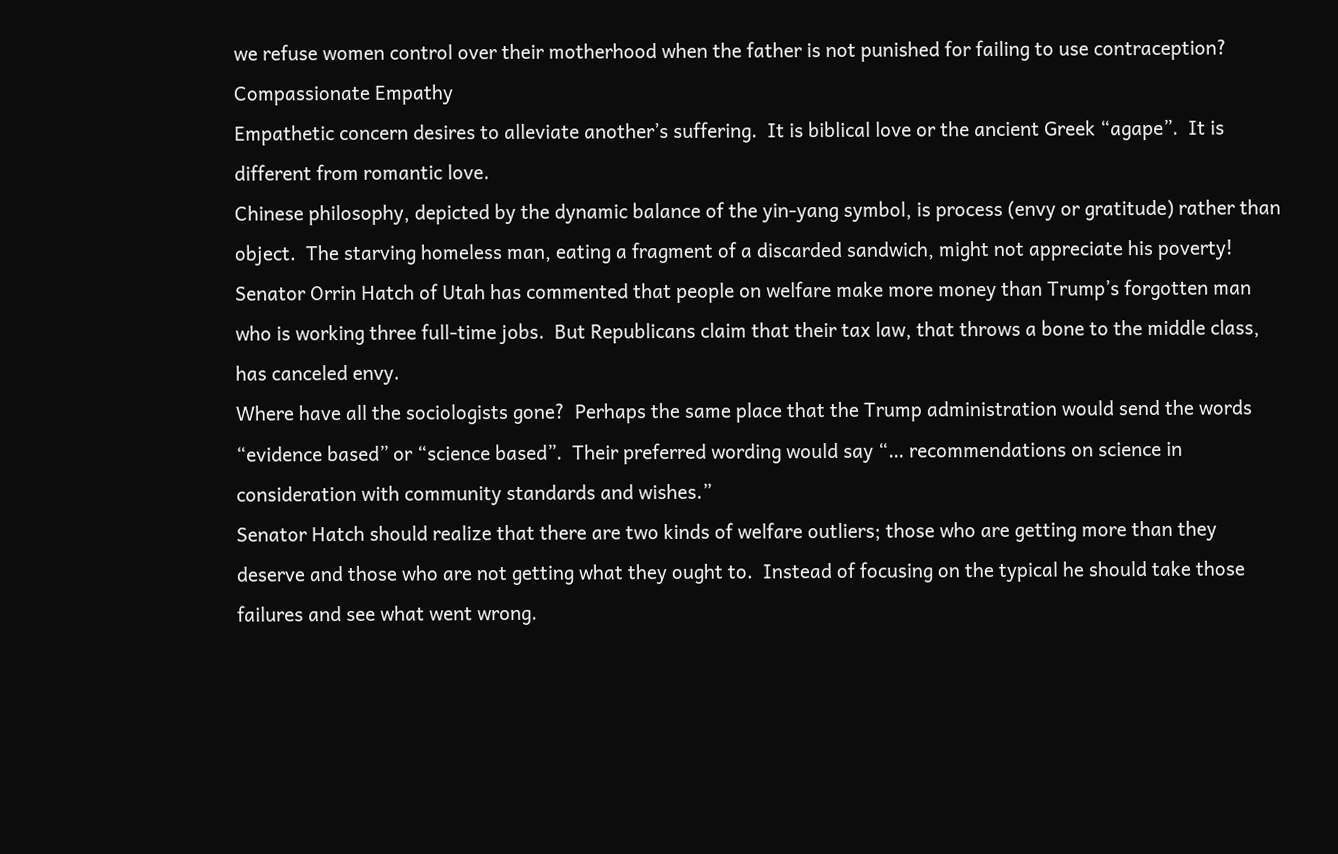we refuse women control over their motherhood when the father is not punished for failing to use contraception?
Compassionate Empathy
Empathetic concern desires to alleviate another’s suffering.  It is biblical love or the ancient Greek “agape”.  It is different from romantic love.
Chinese philosophy, depicted by the dynamic balance of the yin-yang symbol, is process (envy or gratitude) rather than object.  The starving homeless man, eating a fragment of a discarded sandwich, might not appreciate his poverty!
Senator Orrin Hatch of Utah has commented that people on welfare make more money than Trump’s forgotten man who is working three full-time jobs.  But Republicans claim that their tax law, that throws a bone to the middle class, has canceled envy.
Where have all the sociologists gone?  Perhaps the same place that the Trump administration would send the words “evidence based” or “science based”.  Their preferred wording would say “… recommendations on science in consideration with community standards and wishes.”
Senator Hatch should realize that there are two kinds of welfare outliers; those who are getting more than they deserve and those who are not getting what they ought to.  Instead of focusing on the typical he should take those failures and see what went wrong.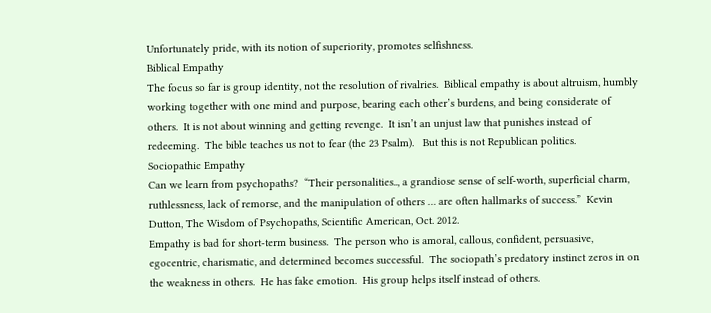Unfortunately pride, with its notion of superiority, promotes selfishness.
Biblical Empathy
The focus so far is group identity, not the resolution of rivalries.  Biblical empathy is about altruism, humbly working together with one mind and purpose, bearing each other’s burdens, and being considerate of others.  It is not about winning and getting revenge.  It isn’t an unjust law that punishes instead of redeeming.  The bible teaches us not to fear (the 23 Psalm).   But this is not Republican politics.
Sociopathic Empathy
Can we learn from psychopaths?  “Their personalities.., a grandiose sense of self-worth, superficial charm, ruthlessness, lack of remorse, and the manipulation of others … are often hallmarks of success.”  Kevin Dutton, The Wisdom of Psychopaths, Scientific American, Oct. 2012.
Empathy is bad for short-term business.  The person who is amoral, callous, confident, persuasive, egocentric, charismatic, and determined becomes successful.  The sociopath’s predatory instinct zeros in on the weakness in others.  He has fake emotion.  His group helps itself instead of others.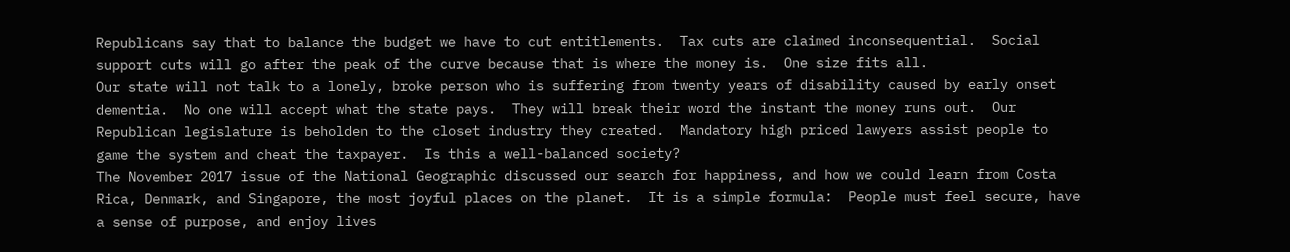Republicans say that to balance the budget we have to cut entitlements.  Tax cuts are claimed inconsequential.  Social support cuts will go after the peak of the curve because that is where the money is.  One size fits all.
Our state will not talk to a lonely, broke person who is suffering from twenty years of disability caused by early onset dementia.  No one will accept what the state pays.  They will break their word the instant the money runs out.  Our Republican legislature is beholden to the closet industry they created.  Mandatory high priced lawyers assist people to game the system and cheat the taxpayer.  Is this a well-balanced society?
The November 2017 issue of the National Geographic discussed our search for happiness, and how we could learn from Costa Rica, Denmark, and Singapore, the most joyful places on the planet.  It is a simple formula:  People must feel secure, have a sense of purpose, and enjoy lives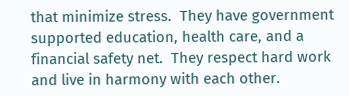that minimize stress.  They have government supported education, health care, and a financial safety net.  They respect hard work and live in harmony with each other.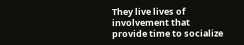They live lives of involvement that provide time to socialize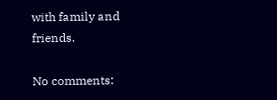with family and friends.

No comments: